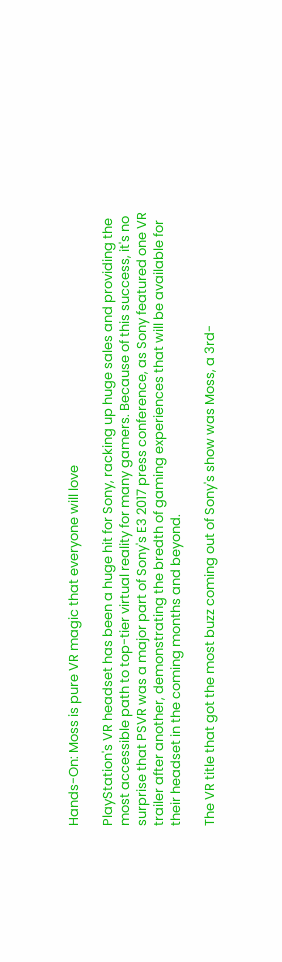Hands-On: Moss is pure VR magic that everyone will love

PlayStation's VR headset has been a huge hit for Sony, racking up huge sales and providing the most accessible path to top-tier virtual reality for many gamers. Because of this success, it's no surprise that PSVR was a major part of Sony's E3 2017 press conference, as Sony featured one VR trailer after another, demonstrating the bredth of gaming experiences that will be available for their headset in the coming months and beyond.

The VR title that got the most buzz coming out of Sony's show was Moss, a 3rd-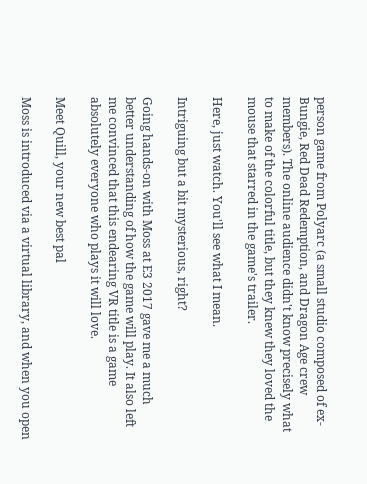person game from Polyarc (a small studio composed of ex-Bungie, Red Dead Redemption, and Dragon Age crew members). The online audience didn't know precisely what to make of the colorful title, but they knew they loved the mouse that starred in the game's trailer.

Here, just watch. You'll see what I mean.

Intriguing but a bit mysterious, right?

Going hands-on with Moss at E3 2017 gave me a much better understanding of how the game will play. It also left me convinced that this endearing VR title is a game absolutely everyone who plays it will love.

Meet Quill, your new best pal

Moss is introduced via a virtual library, and when you open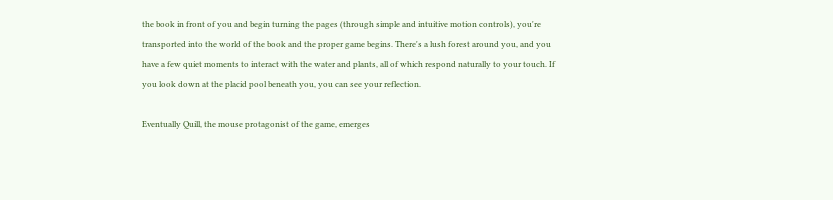the book in front of you and begin turning the pages (through simple and intuitive motion controls), you're transported into the world of the book and the proper game begins. There's a lush forest around you, and you have a few quiet moments to interact with the water and plants, all of which respond naturally to your touch. If you look down at the placid pool beneath you, you can see your reflection.

Eventually Quill, the mouse protagonist of the game, emerges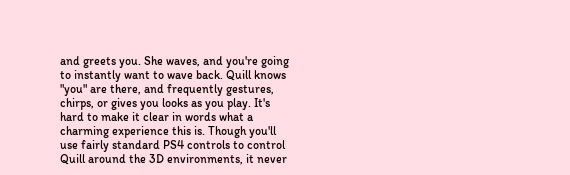and greets you. She waves, and you're going to instantly want to wave back. Quill knows "you" are there, and frequently gestures, chirps, or gives you looks as you play. It's hard to make it clear in words what a charming experience this is. Though you'll use fairly standard PS4 controls to control Quill around the 3D environments, it never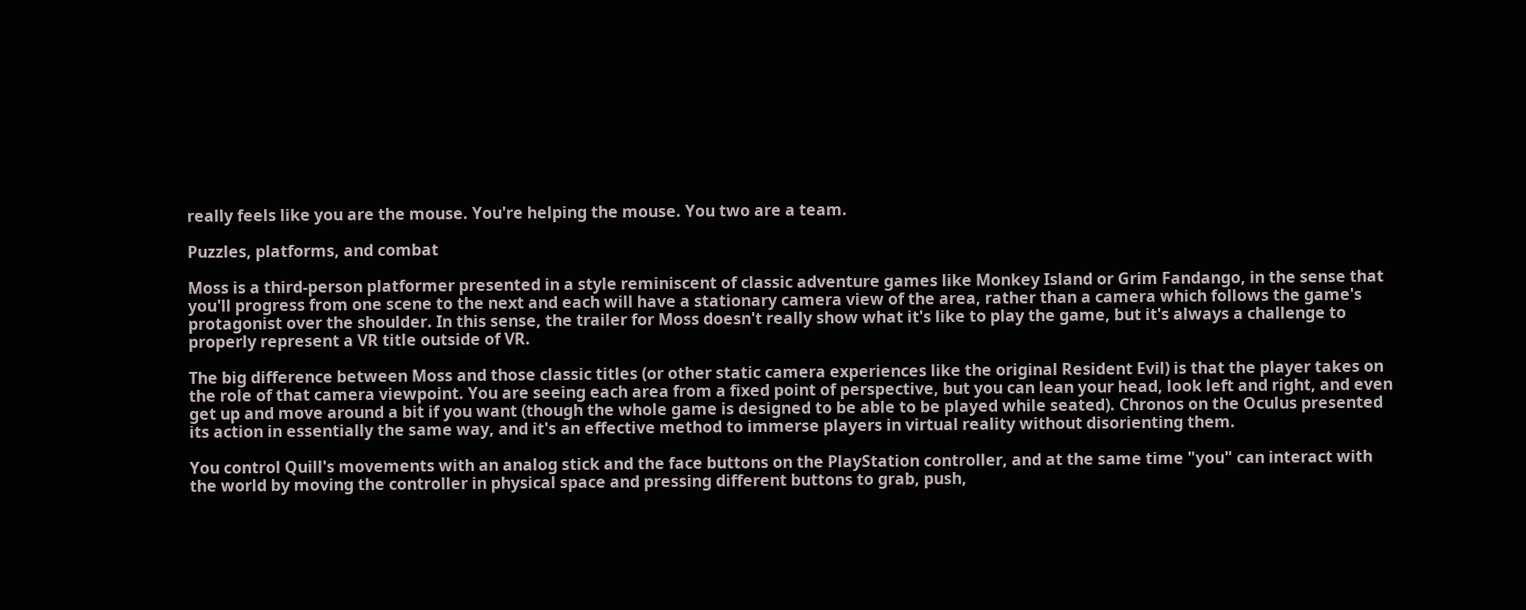really feels like you are the mouse. You're helping the mouse. You two are a team.

Puzzles, platforms, and combat

Moss is a third-person platformer presented in a style reminiscent of classic adventure games like Monkey Island or Grim Fandango, in the sense that you'll progress from one scene to the next and each will have a stationary camera view of the area, rather than a camera which follows the game's protagonist over the shoulder. In this sense, the trailer for Moss doesn't really show what it's like to play the game, but it's always a challenge to properly represent a VR title outside of VR.

The big difference between Moss and those classic titles (or other static camera experiences like the original Resident Evil) is that the player takes on the role of that camera viewpoint. You are seeing each area from a fixed point of perspective, but you can lean your head, look left and right, and even get up and move around a bit if you want (though the whole game is designed to be able to be played while seated). Chronos on the Oculus presented its action in essentially the same way, and it's an effective method to immerse players in virtual reality without disorienting them.

You control Quill's movements with an analog stick and the face buttons on the PlayStation controller, and at the same time "you" can interact with the world by moving the controller in physical space and pressing different buttons to grab, push,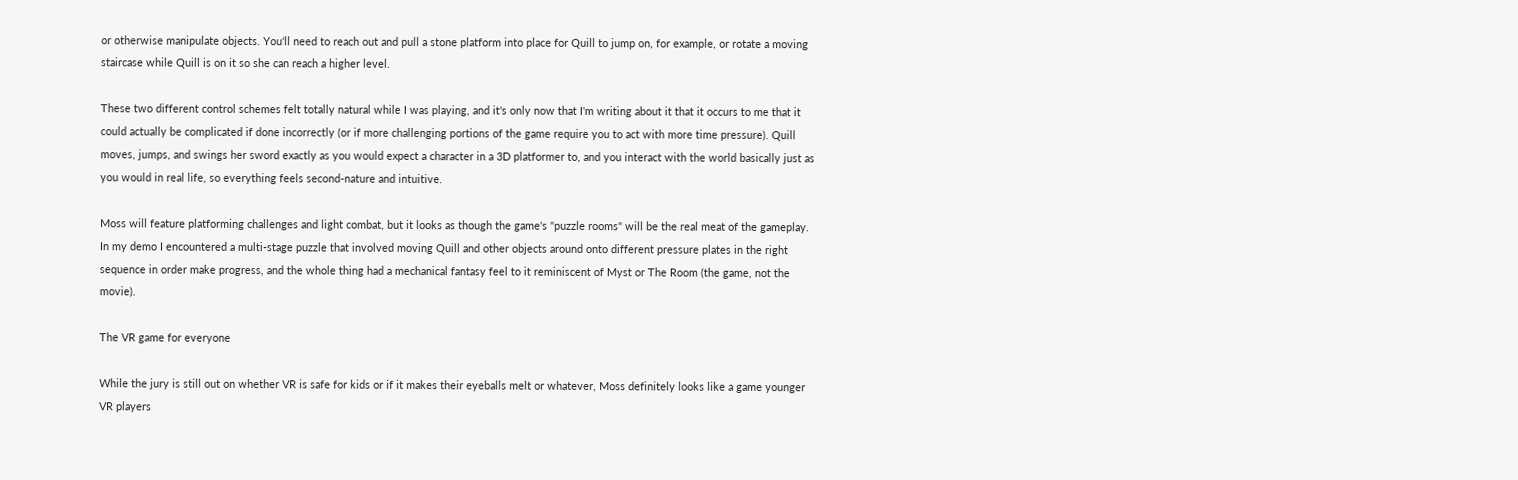or otherwise manipulate objects. You'll need to reach out and pull a stone platform into place for Quill to jump on, for example, or rotate a moving staircase while Quill is on it so she can reach a higher level.

These two different control schemes felt totally natural while I was playing, and it's only now that I'm writing about it that it occurs to me that it could actually be complicated if done incorrectly (or if more challenging portions of the game require you to act with more time pressure). Quill moves, jumps, and swings her sword exactly as you would expect a character in a 3D platformer to, and you interact with the world basically just as you would in real life, so everything feels second-nature and intuitive.

Moss will feature platforming challenges and light combat, but it looks as though the game's "puzzle rooms" will be the real meat of the gameplay. In my demo I encountered a multi-stage puzzle that involved moving Quill and other objects around onto different pressure plates in the right sequence in order make progress, and the whole thing had a mechanical fantasy feel to it reminiscent of Myst or The Room (the game, not the movie).

The VR game for everyone

While the jury is still out on whether VR is safe for kids or if it makes their eyeballs melt or whatever, Moss definitely looks like a game younger VR players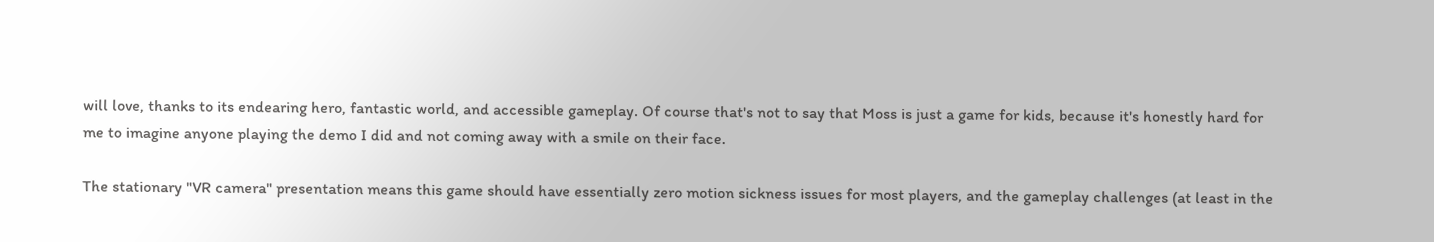will love, thanks to its endearing hero, fantastic world, and accessible gameplay. Of course that's not to say that Moss is just a game for kids, because it's honestly hard for me to imagine anyone playing the demo I did and not coming away with a smile on their face.

The stationary "VR camera" presentation means this game should have essentially zero motion sickness issues for most players, and the gameplay challenges (at least in the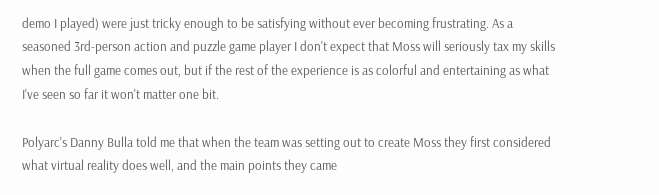demo I played) were just tricky enough to be satisfying without ever becoming frustrating. As a seasoned 3rd-person action and puzzle game player I don't expect that Moss will seriously tax my skills when the full game comes out, but if the rest of the experience is as colorful and entertaining as what I've seen so far it won't matter one bit.

Polyarc's Danny Bulla told me that when the team was setting out to create Moss they first considered what virtual reality does well, and the main points they came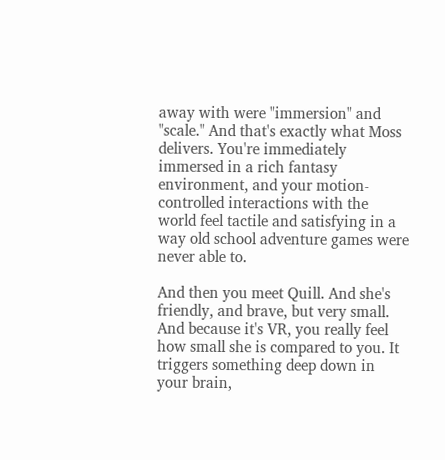away with were "immersion" and "scale." And that's exactly what Moss delivers. You're immediately immersed in a rich fantasy environment, and your motion-controlled interactions with the world feel tactile and satisfying in a way old school adventure games were never able to.

And then you meet Quill. And she's friendly, and brave, but very small. And because it's VR, you really feel how small she is compared to you. It triggers something deep down in your brain,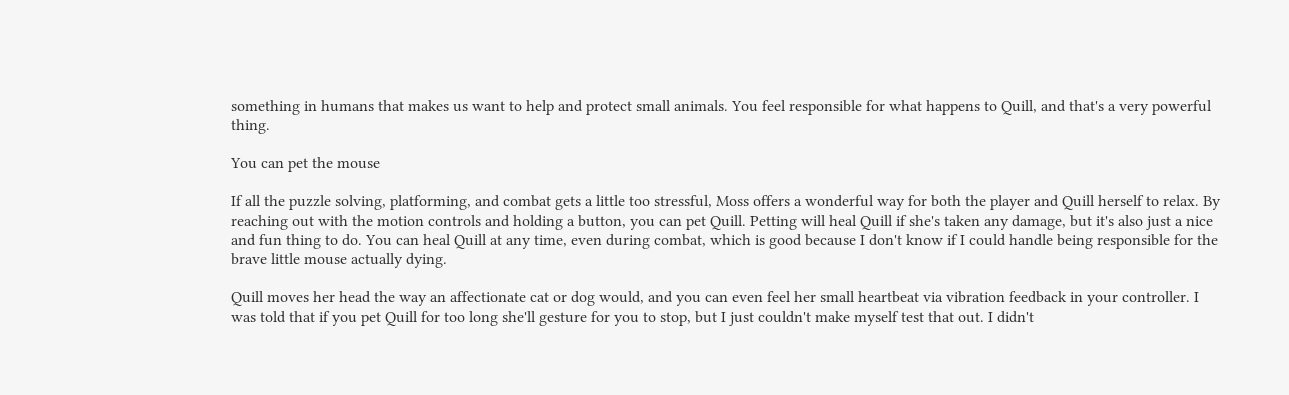something in humans that makes us want to help and protect small animals. You feel responsible for what happens to Quill, and that's a very powerful thing.

You can pet the mouse

If all the puzzle solving, platforming, and combat gets a little too stressful, Moss offers a wonderful way for both the player and Quill herself to relax. By reaching out with the motion controls and holding a button, you can pet Quill. Petting will heal Quill if she's taken any damage, but it's also just a nice and fun thing to do. You can heal Quill at any time, even during combat, which is good because I don't know if I could handle being responsible for the brave little mouse actually dying.

Quill moves her head the way an affectionate cat or dog would, and you can even feel her small heartbeat via vibration feedback in your controller. I was told that if you pet Quill for too long she'll gesture for you to stop, but I just couldn't make myself test that out. I didn't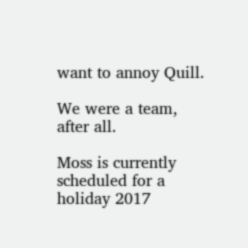want to annoy Quill.

We were a team, after all.

Moss is currently scheduled for a holiday 2017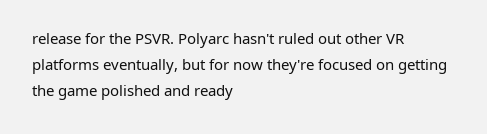release for the PSVR. Polyarc hasn't ruled out other VR platforms eventually, but for now they're focused on getting the game polished and ready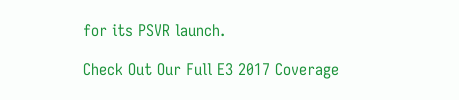for its PSVR launch.

Check Out Our Full E3 2017 Coverage